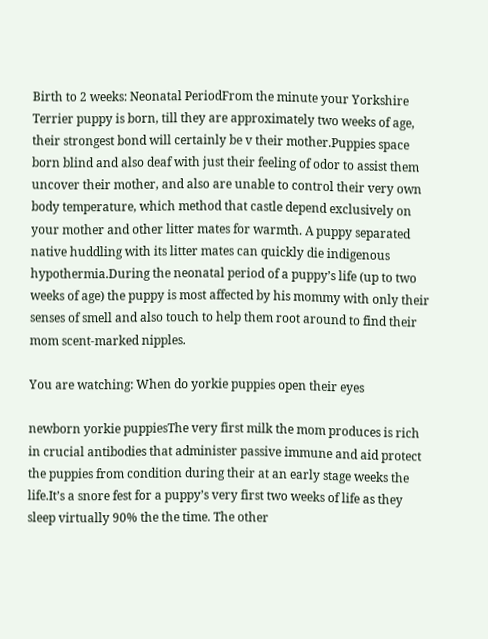Birth to 2 weeks: Neonatal PeriodFrom the minute your Yorkshire Terrier puppy is born, till they are approximately two weeks of age, their strongest bond will certainly be v their mother.Puppies space born blind and also deaf with just their feeling of odor to assist them uncover their mother, and also are unable to control their very own body temperature, which method that castle depend exclusively on your mother and other litter mates for warmth. A puppy separated native huddling with its litter mates can quickly die indigenous hypothermia.During the neonatal period of a puppy’s life (up to two weeks of age) the puppy is most affected by his mommy with only their senses of smell and also touch to help them root around to find their mom scent-marked nipples.

You are watching: When do yorkie puppies open their eyes

newborn yorkie puppiesThe very first milk the mom produces is rich in crucial antibodies that administer passive immune and aid protect the puppies from condition during their at an early stage weeks the life.It’s a snore fest for a puppy’s very first two weeks of life as they sleep virtually 90% the the time. The other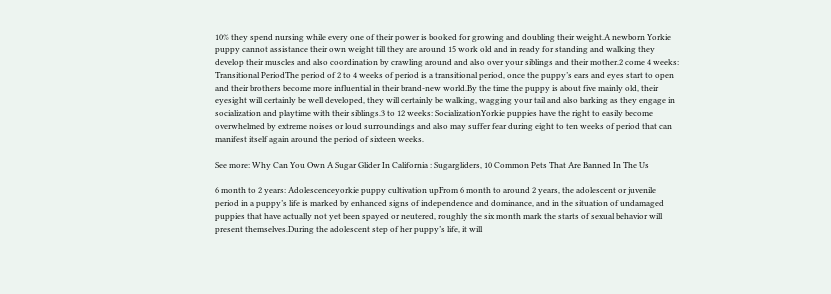10% they spend nursing while every one of their power is booked for growing and doubling their weight.A newborn Yorkie puppy cannot assistance their own weight till they are around 15 work old and in ready for standing and walking they develop their muscles and also coordination by crawling around and also over your siblings and their mother.2 come 4 weeks: Transitional PeriodThe period of 2 to 4 weeks of period is a transitional period, once the puppy’s ears and eyes start to open and their brothers become more influential in their brand-new world.By the time the puppy is about five mainly old, their eyesight will certainly be well developed, they will certainly be walking, wagging your tail and also barking as they engage in socialization and playtime with their siblings.3 to 12 weeks: SocializationYorkie puppies have the right to easily become overwhelmed by extreme noises or loud surroundings and also may suffer fear during eight to ten weeks of period that can manifest itself again around the period of sixteen weeks.

See more: Why Can You Own A Sugar Glider In California : Sugargliders, 10 Common Pets That Are Banned In The Us

6 month to 2 years: Adolescenceyorkie puppy cultivation upFrom 6 month to around 2 years, the adolescent or juvenile period in a puppy’s life is marked by enhanced signs of independence and dominance, and in the situation of undamaged puppies that have actually not yet been spayed or neutered, roughly the six month mark the starts of sexual behavior will present themselves.During the adolescent step of her puppy’s life, it will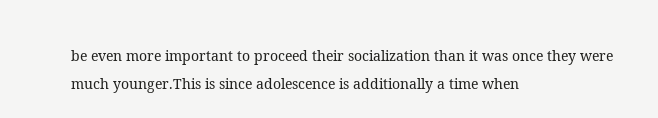be even more important to proceed their socialization than it was once they were much younger.This is since adolescence is additionally a time when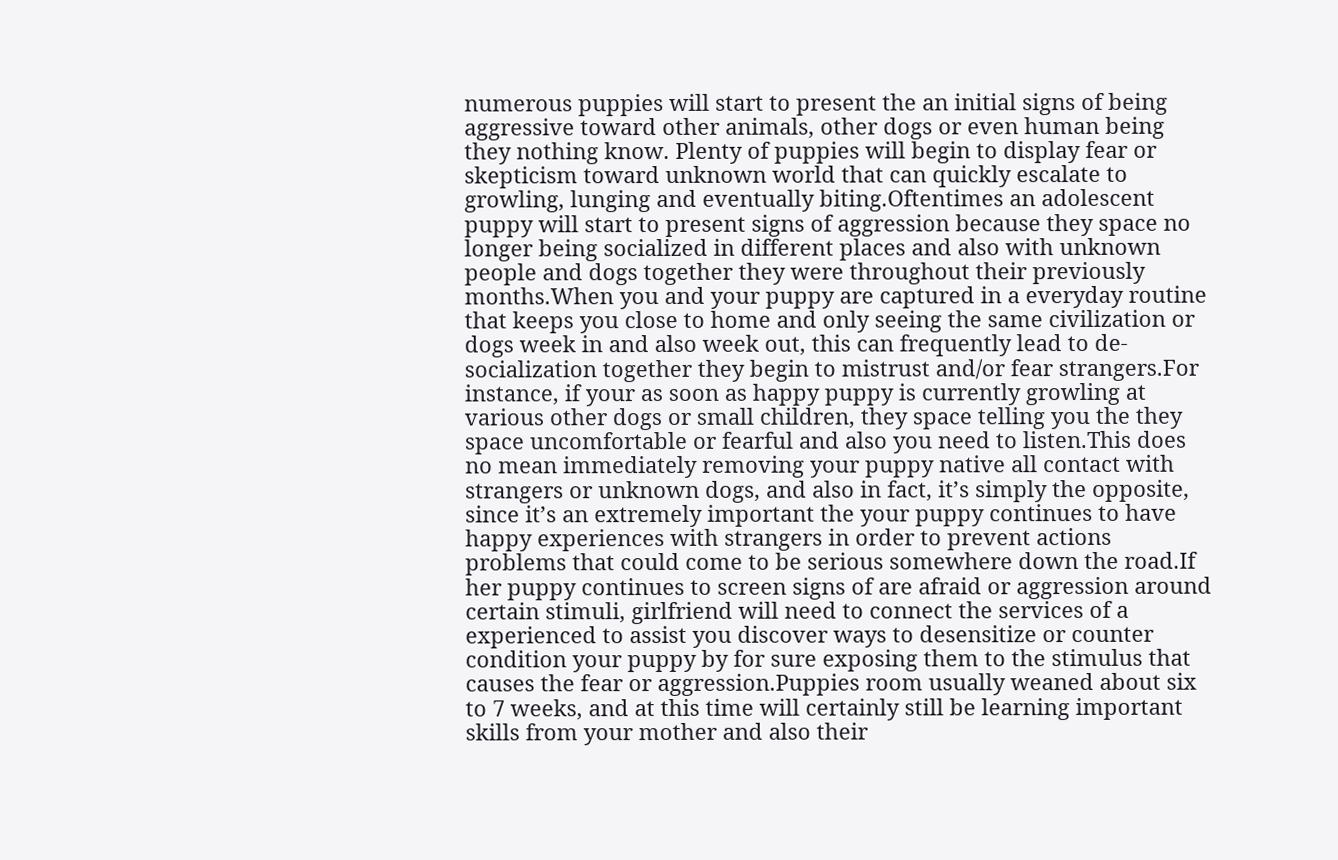numerous puppies will start to present the an initial signs of being aggressive toward other animals, other dogs or even human being they nothing know. Plenty of puppies will begin to display fear or skepticism toward unknown world that can quickly escalate to growling, lunging and eventually biting.Oftentimes an adolescent puppy will start to present signs of aggression because they space no longer being socialized in different places and also with unknown people and dogs together they were throughout their previously months.When you and your puppy are captured in a everyday routine that keeps you close to home and only seeing the same civilization or dogs week in and also week out, this can frequently lead to de-socialization together they begin to mistrust and/or fear strangers.For instance, if your as soon as happy puppy is currently growling at various other dogs or small children, they space telling you the they space uncomfortable or fearful and also you need to listen.This does no mean immediately removing your puppy native all contact with strangers or unknown dogs, and also in fact, it’s simply the opposite, since it’s an extremely important the your puppy continues to have happy experiences with strangers in order to prevent actions problems that could come to be serious somewhere down the road.If her puppy continues to screen signs of are afraid or aggression around certain stimuli, girlfriend will need to connect the services of a experienced to assist you discover ways to desensitize or counter condition your puppy by for sure exposing them to the stimulus that causes the fear or aggression.Puppies room usually weaned about six to 7 weeks, and at this time will certainly still be learning important skills from your mother and also their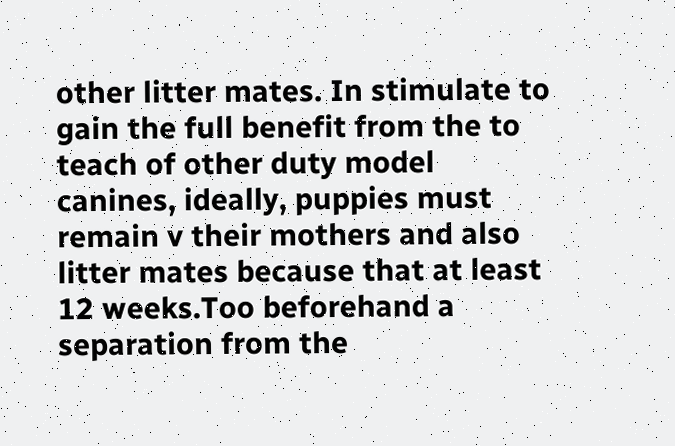other litter mates. In stimulate to gain the full benefit from the to teach of other duty model canines, ideally, puppies must remain v their mothers and also litter mates because that at least 12 weeks.Too beforehand a separation from the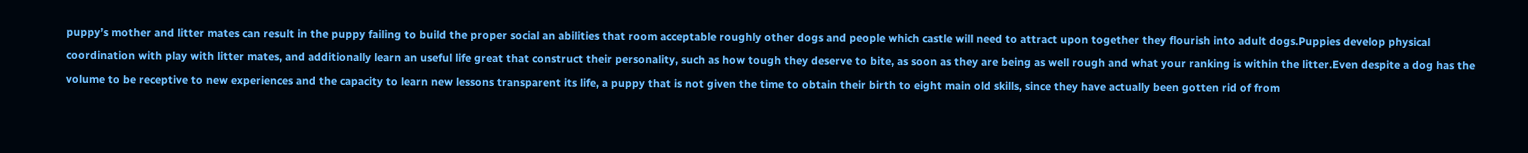puppy’s mother and litter mates can result in the puppy failing to build the proper social an abilities that room acceptable roughly other dogs and people which castle will need to attract upon together they flourish into adult dogs.Puppies develop physical coordination with play with litter mates, and additionally learn an useful life great that construct their personality, such as how tough they deserve to bite, as soon as they are being as well rough and what your ranking is within the litter.Even despite a dog has the volume to be receptive to new experiences and the capacity to learn new lessons transparent its life, a puppy that is not given the time to obtain their birth to eight main old skills, since they have actually been gotten rid of from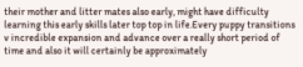their mother and litter mates also early, might have difficulty learning this early skills later top top in life.Every puppy transitions v incredible expansion and advance over a really short period of time and also it will certainly be approximately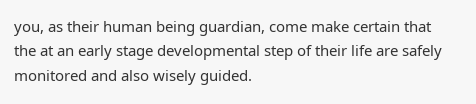you, as their human being guardian, come make certain that the at an early stage developmental step of their life are safely monitored and also wisely guided.